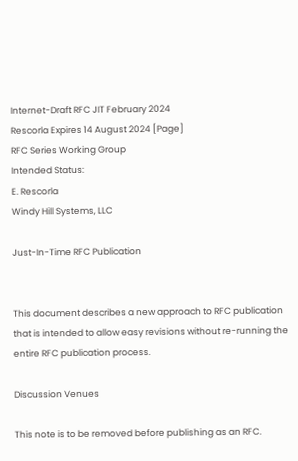Internet-Draft RFC JIT February 2024
Rescorla Expires 14 August 2024 [Page]
RFC Series Working Group
Intended Status:
E. Rescorla
Windy Hill Systems, LLC

Just-In-Time RFC Publication


This document describes a new approach to RFC publication that is intended to allow easy revisions without re-running the entire RFC publication process.

Discussion Venues

This note is to be removed before publishing as an RFC.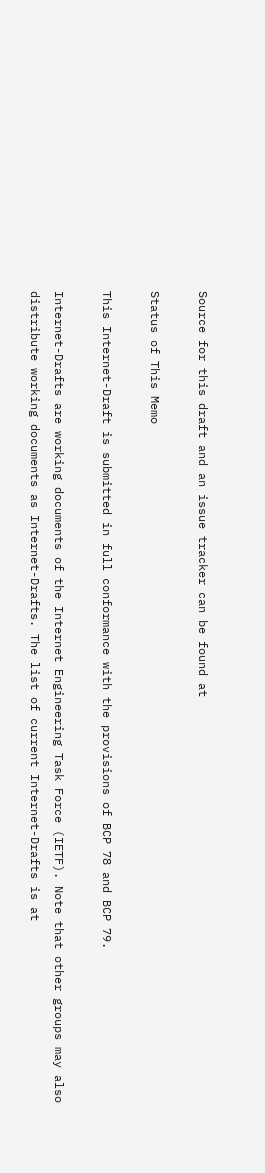Source for this draft and an issue tracker can be found at

Status of This Memo

This Internet-Draft is submitted in full conformance with the provisions of BCP 78 and BCP 79.

Internet-Drafts are working documents of the Internet Engineering Task Force (IETF). Note that other groups may also distribute working documents as Internet-Drafts. The list of current Internet-Drafts is at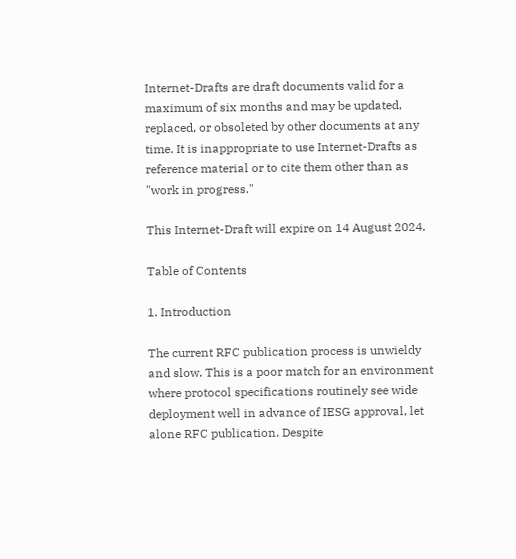Internet-Drafts are draft documents valid for a maximum of six months and may be updated, replaced, or obsoleted by other documents at any time. It is inappropriate to use Internet-Drafts as reference material or to cite them other than as "work in progress."

This Internet-Draft will expire on 14 August 2024.

Table of Contents

1. Introduction

The current RFC publication process is unwieldy and slow. This is a poor match for an environment where protocol specifications routinely see wide deployment well in advance of IESG approval, let alone RFC publication. Despite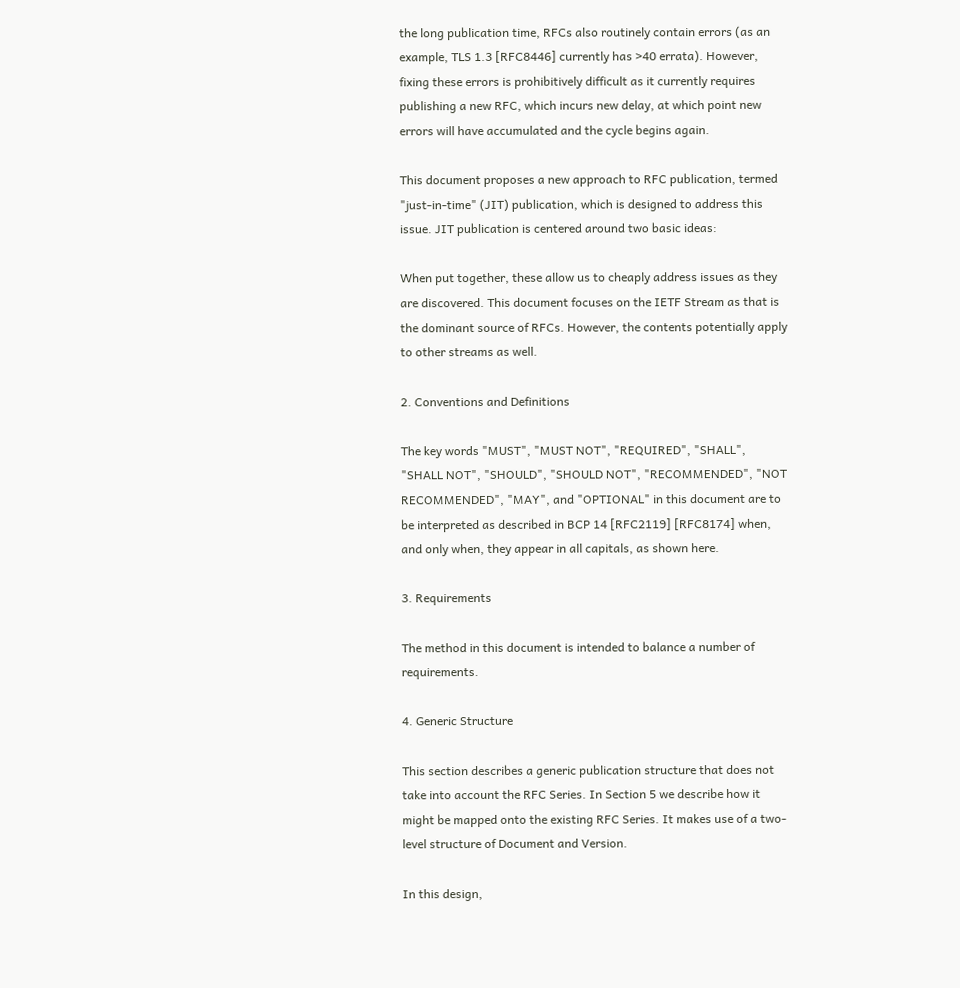the long publication time, RFCs also routinely contain errors (as an example, TLS 1.3 [RFC8446] currently has >40 errata). However, fixing these errors is prohibitively difficult as it currently requires publishing a new RFC, which incurs new delay, at which point new errors will have accumulated and the cycle begins again.

This document proposes a new approach to RFC publication, termed "just-in-time" (JIT) publication, which is designed to address this issue. JIT publication is centered around two basic ideas:

When put together, these allow us to cheaply address issues as they are discovered. This document focuses on the IETF Stream as that is the dominant source of RFCs. However, the contents potentially apply to other streams as well.

2. Conventions and Definitions

The key words "MUST", "MUST NOT", "REQUIRED", "SHALL", "SHALL NOT", "SHOULD", "SHOULD NOT", "RECOMMENDED", "NOT RECOMMENDED", "MAY", and "OPTIONAL" in this document are to be interpreted as described in BCP 14 [RFC2119] [RFC8174] when, and only when, they appear in all capitals, as shown here.

3. Requirements

The method in this document is intended to balance a number of requirements.

4. Generic Structure

This section describes a generic publication structure that does not take into account the RFC Series. In Section 5 we describe how it might be mapped onto the existing RFC Series. It makes use of a two-level structure of Document and Version.

In this design,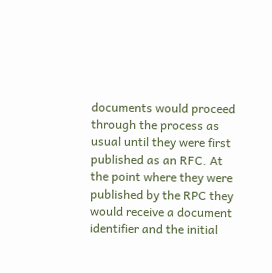documents would proceed through the process as usual until they were first published as an RFC. At the point where they were published by the RPC they would receive a document identifier and the initial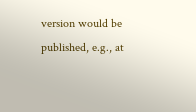version would be published, e.g., at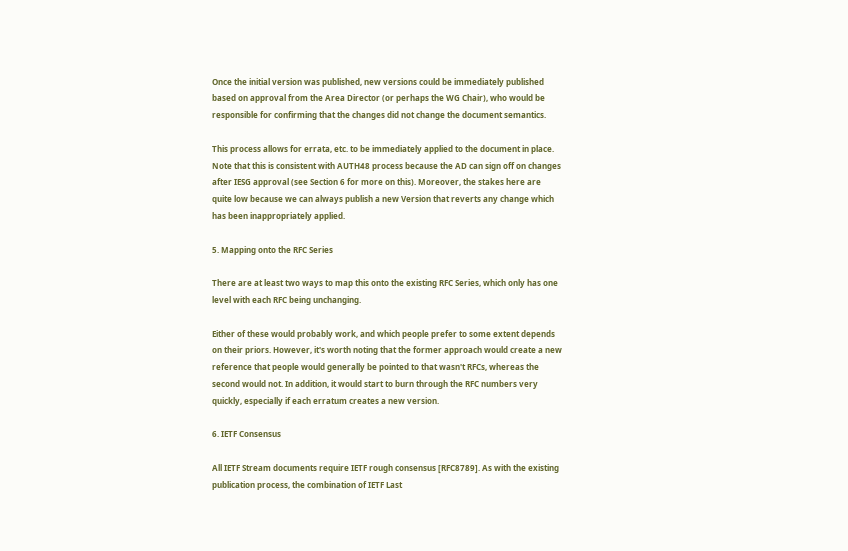Once the initial version was published, new versions could be immediately published based on approval from the Area Director (or perhaps the WG Chair), who would be responsible for confirming that the changes did not change the document semantics.

This process allows for errata, etc. to be immediately applied to the document in place. Note that this is consistent with AUTH48 process because the AD can sign off on changes after IESG approval (see Section 6 for more on this). Moreover, the stakes here are quite low because we can always publish a new Version that reverts any change which has been inappropriately applied.

5. Mapping onto the RFC Series

There are at least two ways to map this onto the existing RFC Series, which only has one level with each RFC being unchanging.

Either of these would probably work, and which people prefer to some extent depends on their priors. However, it's worth noting that the former approach would create a new reference that people would generally be pointed to that wasn't RFCs, whereas the second would not. In addition, it would start to burn through the RFC numbers very quickly, especially if each erratum creates a new version.

6. IETF Consensus

All IETF Stream documents require IETF rough consensus [RFC8789]. As with the existing publication process, the combination of IETF Last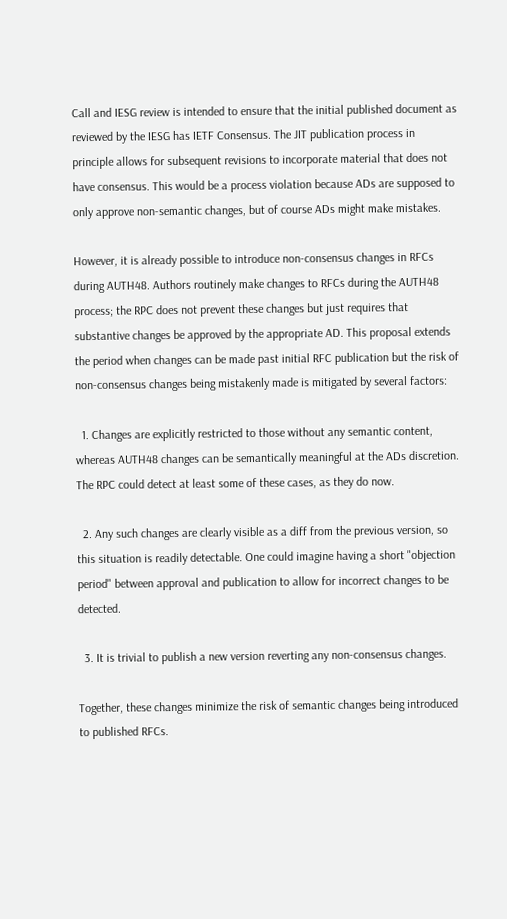Call and IESG review is intended to ensure that the initial published document as reviewed by the IESG has IETF Consensus. The JIT publication process in principle allows for subsequent revisions to incorporate material that does not have consensus. This would be a process violation because ADs are supposed to only approve non-semantic changes, but of course ADs might make mistakes.

However, it is already possible to introduce non-consensus changes in RFCs during AUTH48. Authors routinely make changes to RFCs during the AUTH48 process; the RPC does not prevent these changes but just requires that substantive changes be approved by the appropriate AD. This proposal extends the period when changes can be made past initial RFC publication but the risk of non-consensus changes being mistakenly made is mitigated by several factors:

  1. Changes are explicitly restricted to those without any semantic content, whereas AUTH48 changes can be semantically meaningful at the ADs discretion. The RPC could detect at least some of these cases, as they do now.

  2. Any such changes are clearly visible as a diff from the previous version, so this situation is readily detectable. One could imagine having a short "objection period" between approval and publication to allow for incorrect changes to be detected.

  3. It is trivial to publish a new version reverting any non-consensus changes.

Together, these changes minimize the risk of semantic changes being introduced to published RFCs.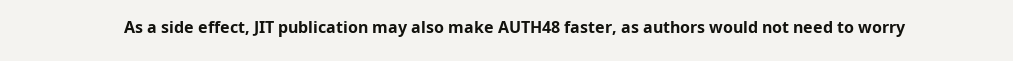As a side effect, JIT publication may also make AUTH48 faster, as authors would not need to worry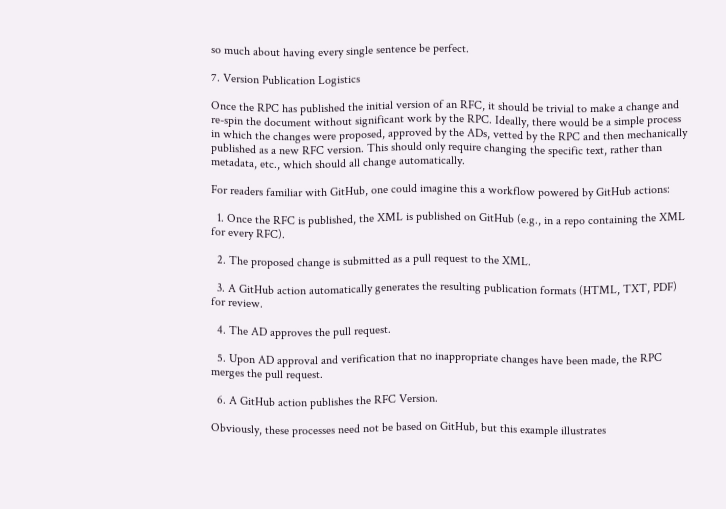so much about having every single sentence be perfect.

7. Version Publication Logistics

Once the RPC has published the initial version of an RFC, it should be trivial to make a change and re-spin the document without significant work by the RPC. Ideally, there would be a simple process in which the changes were proposed, approved by the ADs, vetted by the RPC and then mechanically published as a new RFC version. This should only require changing the specific text, rather than metadata, etc., which should all change automatically.

For readers familiar with GitHub, one could imagine this a workflow powered by GitHub actions:

  1. Once the RFC is published, the XML is published on GitHub (e.g., in a repo containing the XML for every RFC).

  2. The proposed change is submitted as a pull request to the XML.

  3. A GitHub action automatically generates the resulting publication formats (HTML, TXT, PDF) for review.

  4. The AD approves the pull request.

  5. Upon AD approval and verification that no inappropriate changes have been made, the RPC merges the pull request.

  6. A GitHub action publishes the RFC Version.

Obviously, these processes need not be based on GitHub, but this example illustrates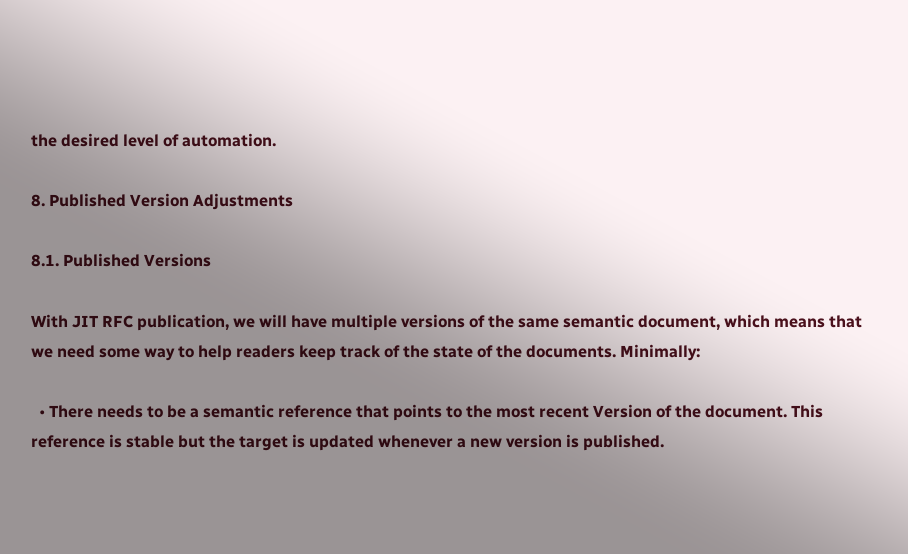the desired level of automation.

8. Published Version Adjustments

8.1. Published Versions

With JIT RFC publication, we will have multiple versions of the same semantic document, which means that we need some way to help readers keep track of the state of the documents. Minimally:

  • There needs to be a semantic reference that points to the most recent Version of the document. This reference is stable but the target is updated whenever a new version is published.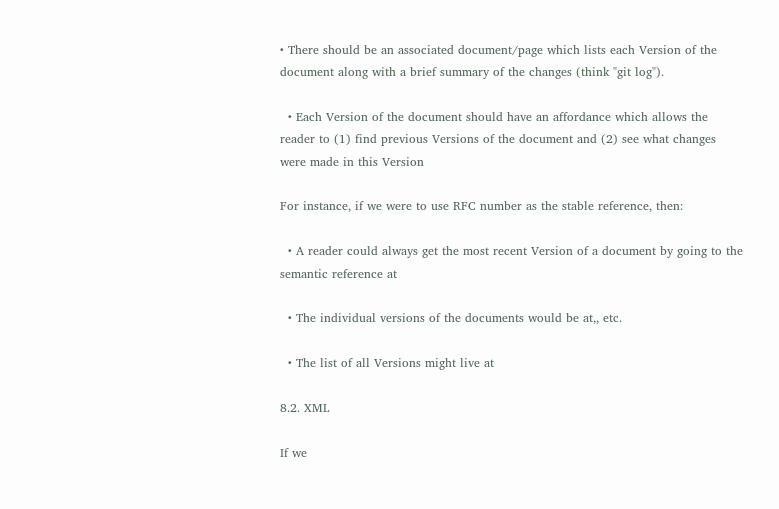• There should be an associated document/page which lists each Version of the document along with a brief summary of the changes (think "git log").

  • Each Version of the document should have an affordance which allows the reader to (1) find previous Versions of the document and (2) see what changes were made in this Version

For instance, if we were to use RFC number as the stable reference, then:

  • A reader could always get the most recent Version of a document by going to the semantic reference at

  • The individual versions of the documents would be at,, etc.

  • The list of all Versions might live at

8.2. XML

If we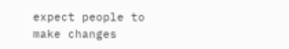expect people to make changes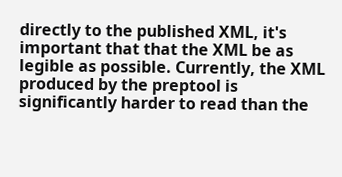directly to the published XML, it's important that that the XML be as legible as possible. Currently, the XML produced by the preptool is significantly harder to read than the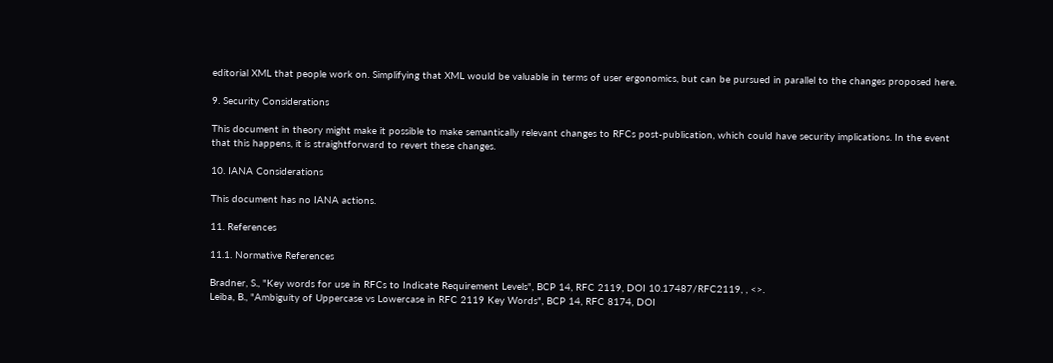editorial XML that people work on. Simplifying that XML would be valuable in terms of user ergonomics, but can be pursued in parallel to the changes proposed here.

9. Security Considerations

This document in theory might make it possible to make semantically relevant changes to RFCs post-publication, which could have security implications. In the event that this happens, it is straightforward to revert these changes.

10. IANA Considerations

This document has no IANA actions.

11. References

11.1. Normative References

Bradner, S., "Key words for use in RFCs to Indicate Requirement Levels", BCP 14, RFC 2119, DOI 10.17487/RFC2119, , <>.
Leiba, B., "Ambiguity of Uppercase vs Lowercase in RFC 2119 Key Words", BCP 14, RFC 8174, DOI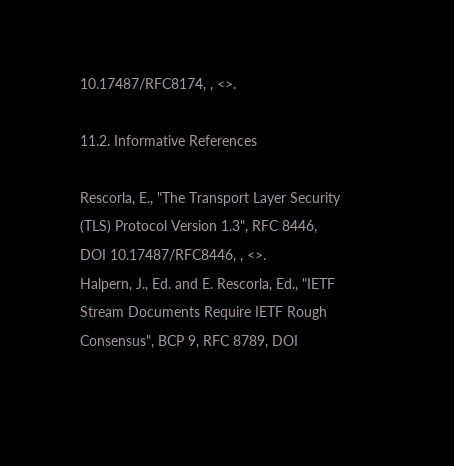10.17487/RFC8174, , <>.

11.2. Informative References

Rescorla, E., "The Transport Layer Security (TLS) Protocol Version 1.3", RFC 8446, DOI 10.17487/RFC8446, , <>.
Halpern, J., Ed. and E. Rescorla, Ed., "IETF Stream Documents Require IETF Rough Consensus", BCP 9, RFC 8789, DOI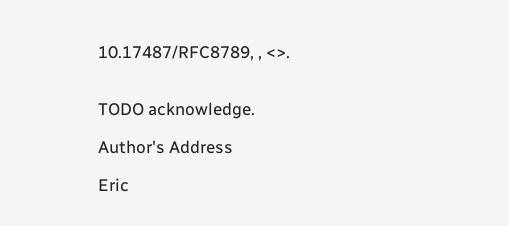10.17487/RFC8789, , <>.


TODO acknowledge.

Author's Address

Eric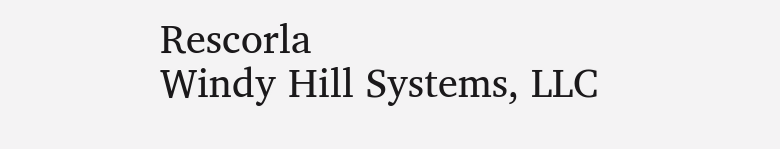Rescorla
Windy Hill Systems, LLC